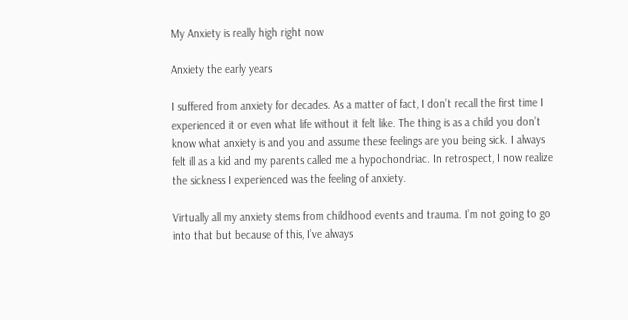My Anxiety is really high right now

Anxiety the early years

I suffered from anxiety for decades. As a matter of fact, I don’t recall the first time I experienced it or even what life without it felt like. The thing is as a child you don’t know what anxiety is and you and assume these feelings are you being sick. I always felt ill as a kid and my parents called me a hypochondriac. In retrospect, I now realize the sickness I experienced was the feeling of anxiety.

Virtually all my anxiety stems from childhood events and trauma. I’m not going to go into that but because of this, I’ve always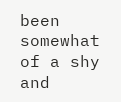been somewhat of a shy and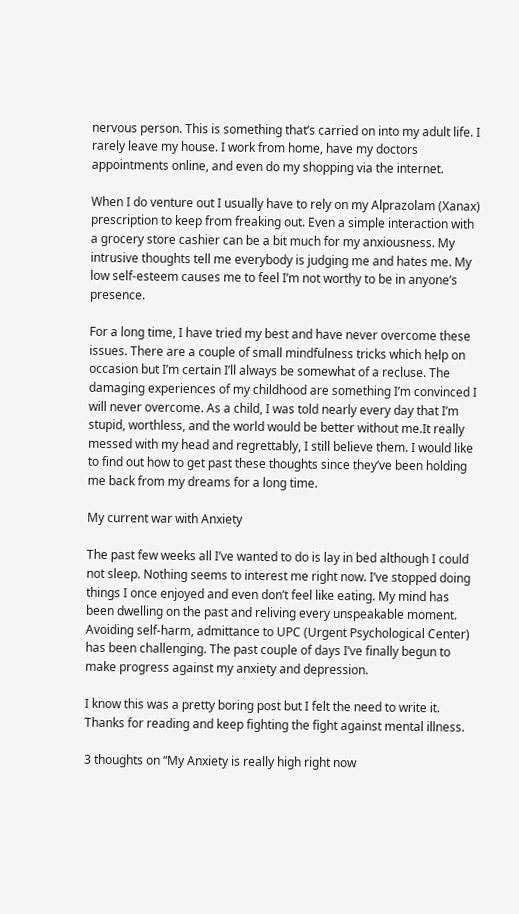nervous person. This is something that’s carried on into my adult life. I rarely leave my house. I work from home, have my doctors appointments online, and even do my shopping via the internet.

When I do venture out I usually have to rely on my Alprazolam (Xanax) prescription to keep from freaking out. Even a simple interaction with a grocery store cashier can be a bit much for my anxiousness. My intrusive thoughts tell me everybody is judging me and hates me. My low self-esteem causes me to feel I’m not worthy to be in anyone’s presence.

For a long time, I have tried my best and have never overcome these issues. There are a couple of small mindfulness tricks which help on occasion but I’m certain I’ll always be somewhat of a recluse. The damaging experiences of my childhood are something I’m convinced I will never overcome. As a child, I was told nearly every day that I’m stupid, worthless, and the world would be better without me.It really messed with my head and regrettably, I still believe them. I would like to find out how to get past these thoughts since they’ve been holding me back from my dreams for a long time.

My current war with Anxiety

The past few weeks all I’ve wanted to do is lay in bed although I could not sleep. Nothing seems to interest me right now. I’ve stopped doing things I once enjoyed and even don’t feel like eating. My mind has been dwelling on the past and reliving every unspeakable moment. Avoiding self-harm, admittance to UPC (Urgent Psychological Center) has been challenging. The past couple of days I’ve finally begun to make progress against my anxiety and depression.

I know this was a pretty boring post but I felt the need to write it. Thanks for reading and keep fighting the fight against mental illness.

3 thoughts on “My Anxiety is really high right now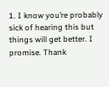1. I know you’re probably sick of hearing this but things will get better. I promise. Thank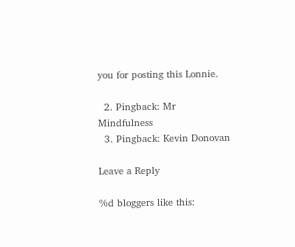you for posting this Lonnie.

  2. Pingback: Mr Mindfulness
  3. Pingback: Kevin Donovan

Leave a Reply

%d bloggers like this: